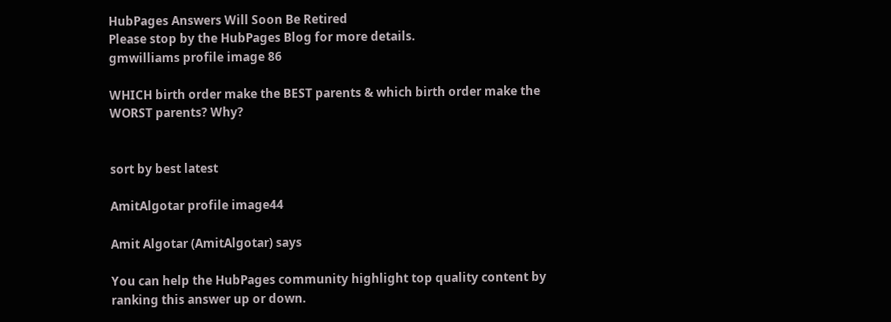HubPages Answers Will Soon Be Retired
Please stop by the HubPages Blog for more details.
gmwilliams profile image 86

WHICH birth order make the BEST parents & which birth order make the WORST parents? Why?


sort by best latest

AmitAlgotar profile image44

Amit Algotar (AmitAlgotar) says

You can help the HubPages community highlight top quality content by ranking this answer up or down.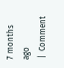7 months ago
 |  Comment